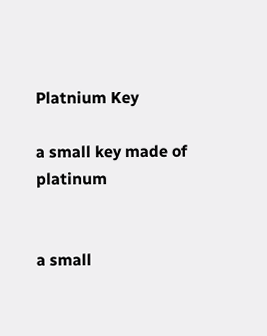Platnium Key

a small key made of platinum


a small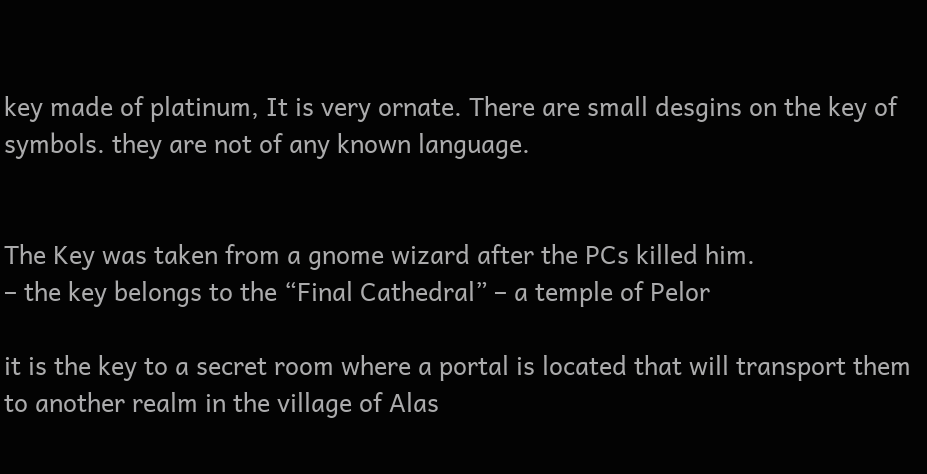key made of platinum, It is very ornate. There are small desgins on the key of symbols. they are not of any known language.


The Key was taken from a gnome wizard after the PCs killed him.
– the key belongs to the “Final Cathedral” – a temple of Pelor

it is the key to a secret room where a portal is located that will transport them to another realm in the village of Alas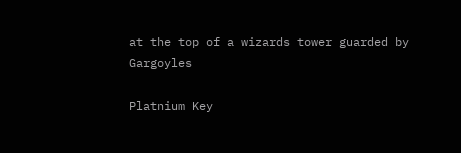at the top of a wizards tower guarded by Gargoyles

Platnium Key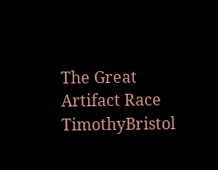The Great Artifact Race TimothyBristol